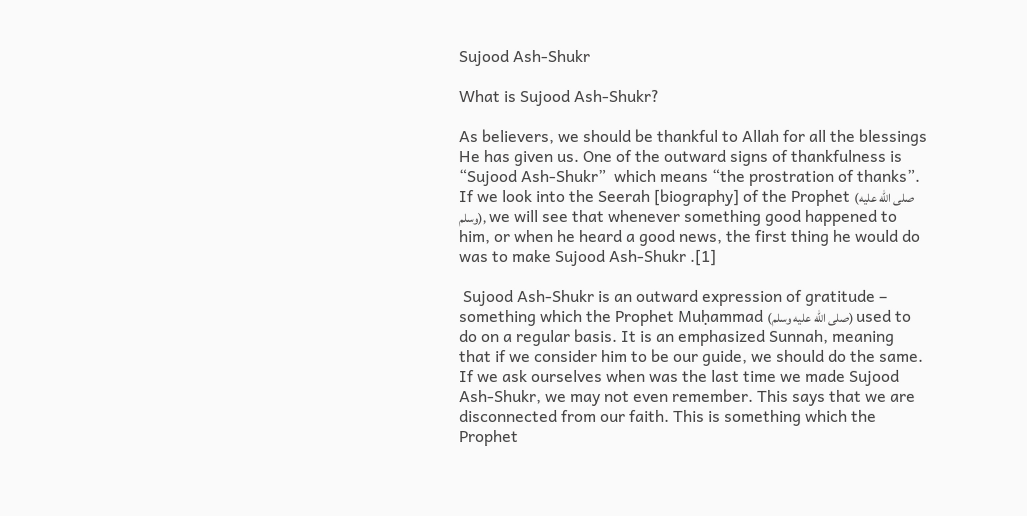Sujood Ash-Shukr

What is Sujood Ash-Shukr?

As believers, we should be thankful to Allah for all the blessings He has given us. One of the outward signs of thankfulness is “Sujood Ash-Shukr”  which means “the prostration of thanks”. If we look into the Seerah [biography] of the Prophet (صلى الله عليه وسلم), we will see that whenever something good happened to him, or when he heard a good news, the first thing he would do was to make Sujood Ash-Shukr .[1]

 Sujood Ash-Shukr is an outward expression of gratitude – something which the Prophet Muḥammad (صلى الله عليه وسلم) used to do on a regular basis. It is an emphasized Sunnah, meaning that if we consider him to be our guide, we should do the same. If we ask ourselves when was the last time we made Sujood Ash-Shukr, we may not even remember. This says that we are disconnected from our faith. This is something which the Prophet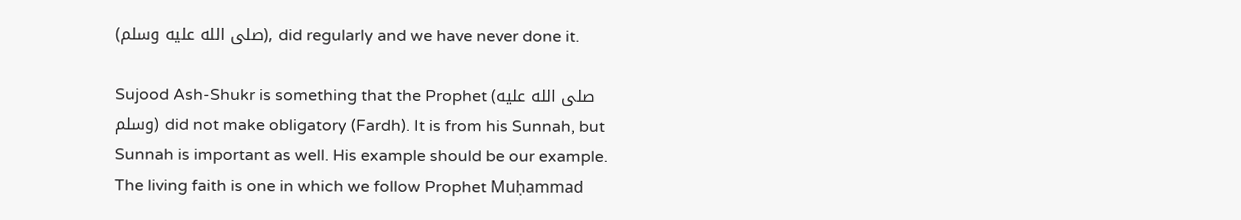(صلى الله عليه وسلم), did regularly and we have never done it.

Sujood Ash-Shukr is something that the Prophet (صلى الله عليه وسلم) did not make obligatory (Fardh). It is from his Sunnah, but Sunnah is important as well. His example should be our example. The living faith is one in which we follow Prophet Muḥammad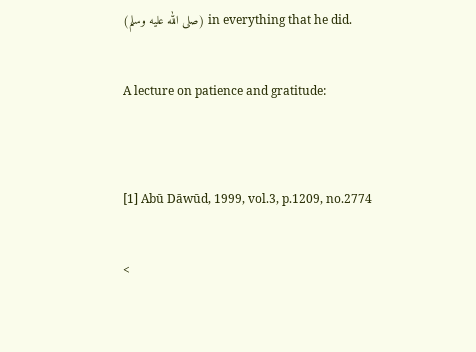(صلى الله عليه وسلم) in everything that he did.

A lecture on patience and gratitude:


[1] Abū Dāwūd, 1999, vol.3, p.1209, no.2774

<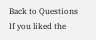Back to Questions
If you liked the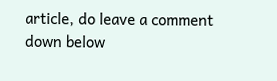article, do leave a comment down below